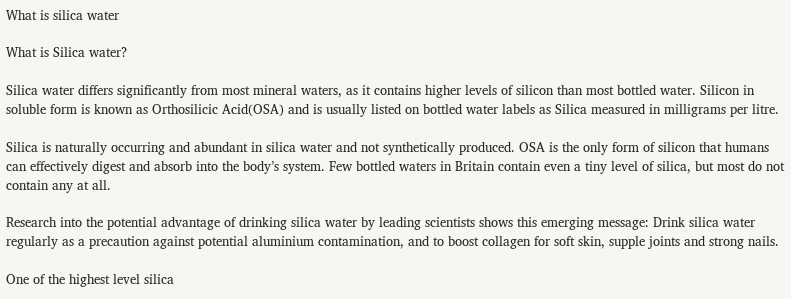What is silica water

What is Silica water?

Silica water differs significantly from most mineral waters, as it contains higher levels of silicon than most bottled water. Silicon in soluble form is known as Orthosilicic Acid(OSA) and is usually listed on bottled water labels as Silica measured in milligrams per litre.

Silica is naturally occurring and abundant in silica water and not synthetically produced. OSA is the only form of silicon that humans can effectively digest and absorb into the body’s system. Few bottled waters in Britain contain even a tiny level of silica, but most do not contain any at all.

Research into the potential advantage of drinking silica water by leading scientists shows this emerging message: Drink silica water regularly as a precaution against potential aluminium contamination, and to boost collagen for soft skin, supple joints and strong nails.

One of the highest level silica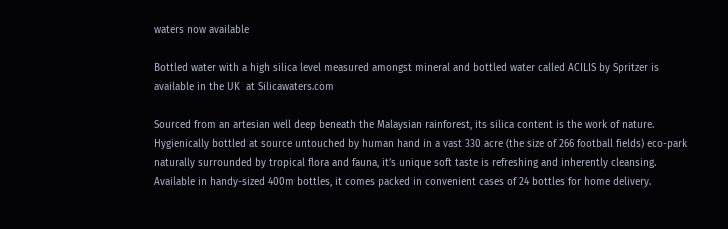waters now available

Bottled water with a high silica level measured amongst mineral and bottled water called ACILIS by Spritzer is available in the UK  at Silicawaters.com

Sourced from an artesian well deep beneath the Malaysian rainforest, its silica content is the work of nature. Hygienically bottled at source untouched by human hand in a vast 330 acre (the size of 266 football fields) eco-park naturally surrounded by tropical flora and fauna, it’s unique soft taste is refreshing and inherently cleansing. Available in handy-sized 400m bottles, it comes packed in convenient cases of 24 bottles for home delivery.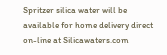Spritzer silica water will be available for home delivery direct on-line at Silicawaters.com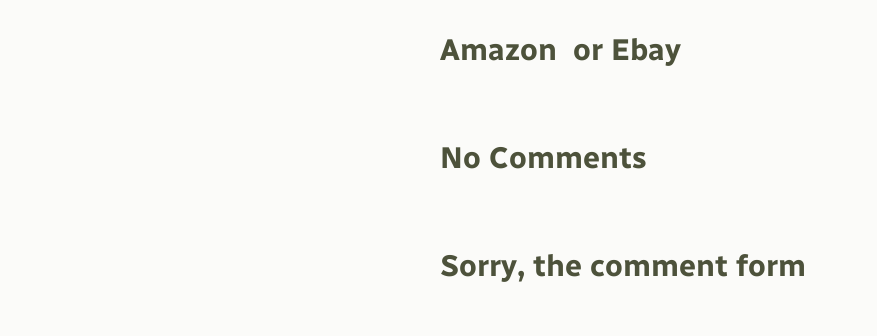Amazon  or Ebay

No Comments

Sorry, the comment form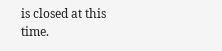is closed at this time.